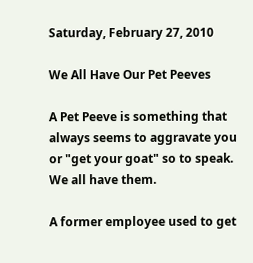Saturday, February 27, 2010

We All Have Our Pet Peeves

A Pet Peeve is something that always seems to aggravate you or "get your goat" so to speak. We all have them.

A former employee used to get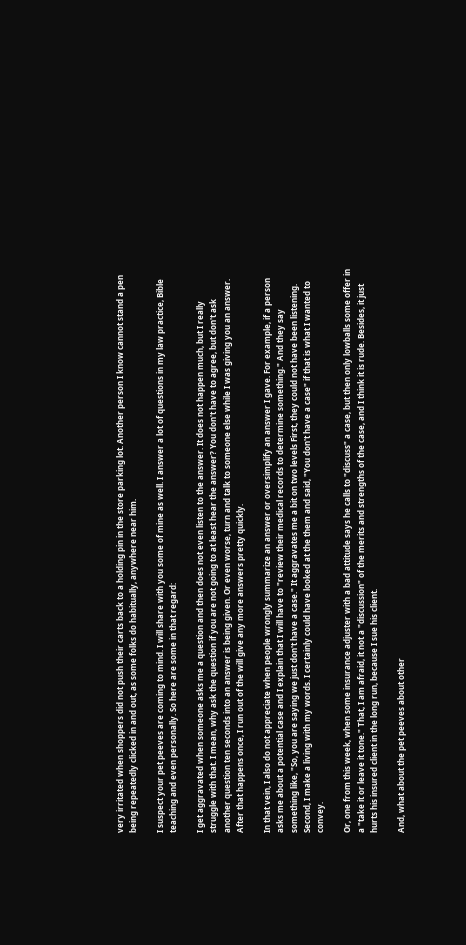very irritated when shoppers did not push their carts back to a holding pin in the store parking lot. Another person I know cannot stand a pen being repeatedly clicked in and out, as some folks do habitually, anywhere near him.

I suspect your pet peeves are coming to mind. I will share with you some of mine as well. I answer a lot of questions in my law practice, Bible teaching and even personally. So here are some in that regard:

I get aggravated when someone asks me a question and then does not even listen to the answer. It does not happen much, but I really struggle with that. I mean, why ask the question if you are not going to at least hear the answer? You don't have to agree, but don't ask another question ten seconds into an answer is being given. Or even worse, turn and talk to someone else while I was giving you an answer. After that happens once, I run out of the will give any more answers pretty quickly.

In that vein, I also do not appreciate when people wrongly summarize an answer or oversimplify an answer I gave. For example, if a person asks me about a potential case and I explain that I will have to "review their medical records to determine something." And they say something like, "So, you are saying we just don't have a case." It aggravates me a bit on two levels First, they could not have been listening. Second, I make a living with my words. I certainly could have looked at the them and said, "You don't have a case" if that is what I wanted to convey.

Or, one from this week, when some insurance adjuster with a bad attitude says he calls to "discuss" a case, but then only lowballs some offer in a "take it or leave it tone." That, I am afraid, it not a "discussion" of the merits and strengths of the case, and I think it is rude. Besides, it just hurts his insured client in the long run, because I sue his client.

And, what about the pet peeves about other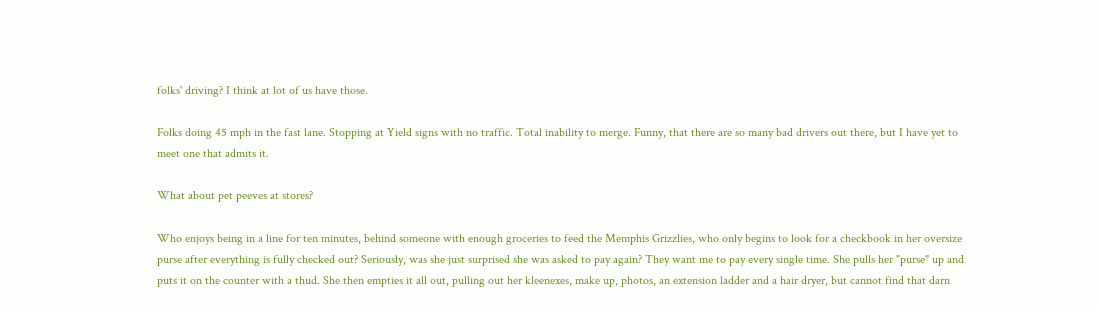folks' driving? I think at lot of us have those.

Folks doing 45 mph in the fast lane. Stopping at Yield signs with no traffic. Total inability to merge. Funny, that there are so many bad drivers out there, but I have yet to meet one that admits it.

What about pet peeves at stores?

Who enjoys being in a line for ten minutes, behind someone with enough groceries to feed the Memphis Grizzlies, who only begins to look for a checkbook in her oversize purse after everything is fully checked out? Seriously, was she just surprised she was asked to pay again? They want me to pay every single time. She pulls her "purse" up and puts it on the counter with a thud. She then empties it all out, pulling out her kleenexes, make up, photos, an extension ladder and a hair dryer, but cannot find that darn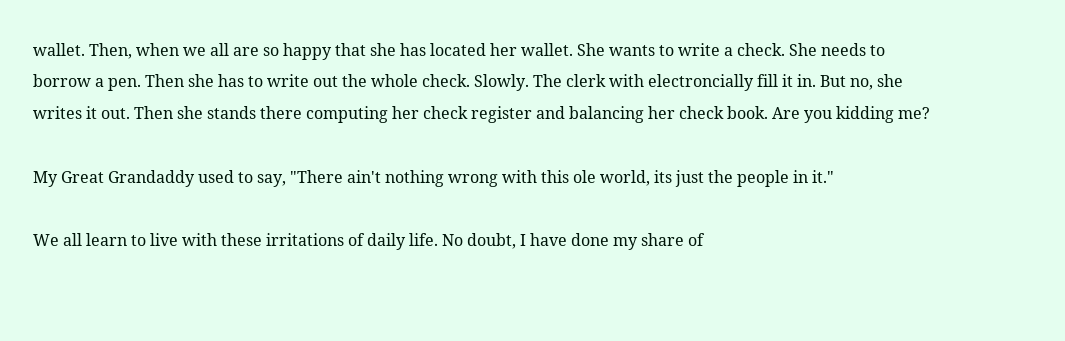wallet. Then, when we all are so happy that she has located her wallet. She wants to write a check. She needs to borrow a pen. Then she has to write out the whole check. Slowly. The clerk with electroncially fill it in. But no, she writes it out. Then she stands there computing her check register and balancing her check book. Are you kidding me?

My Great Grandaddy used to say, "There ain't nothing wrong with this ole world, its just the people in it."

We all learn to live with these irritations of daily life. No doubt, I have done my share of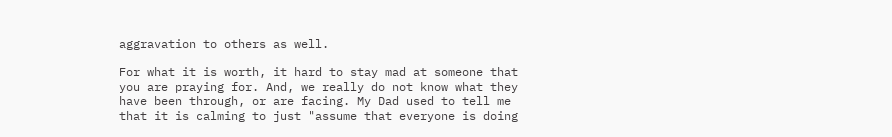aggravation to others as well.

For what it is worth, it hard to stay mad at someone that you are praying for. And, we really do not know what they have been through, or are facing. My Dad used to tell me that it is calming to just "assume that everyone is doing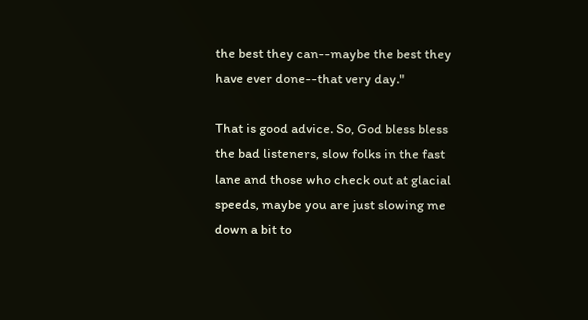the best they can--maybe the best they have ever done--that very day."

That is good advice. So, God bless bless the bad listeners, slow folks in the fast lane and those who check out at glacial speeds, maybe you are just slowing me down a bit to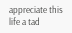appreciate this life a tad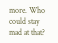more. Who could stay mad at that?